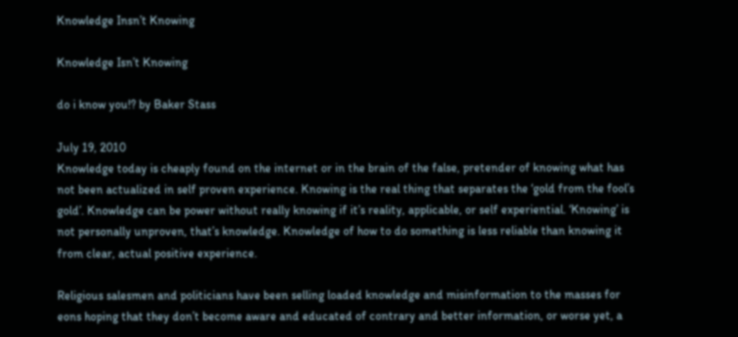Knowledge Insn’t Knowing

Knowledge Isn’t Knowing

do i know you!? by Baker Stass

July 19, 2010
Knowledge today is cheaply found on the internet or in the brain of the false, pretender of knowing what has not been actualized in self proven experience. Knowing is the real thing that separates the ‘gold from the fool’s gold’. Knowledge can be power without really knowing if it’s reality, applicable, or self experiential. ‘Knowing’ is not personally unproven, that’s knowledge. Knowledge of how to do something is less reliable than knowing it from clear, actual positive experience.

Religious salesmen and politicians have been selling loaded knowledge and misinformation to the masses for eons hoping that they don’t become aware and educated of contrary and better information, or worse yet, a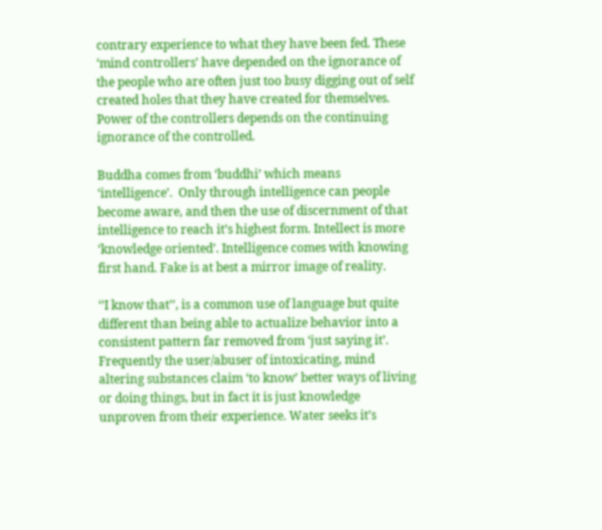contrary experience to what they have been fed. These ‘mind controllers’ have depended on the ignorance of the people who are often just too busy digging out of self created holes that they have created for themselves. Power of the controllers depends on the continuing ignorance of the controlled.

Buddha comes from ‘buddhi’ which means ‘intelligence’.  Only through intelligence can people become aware, and then the use of discernment of that intelligence to reach it’s highest form. Intellect is more ‘knowledge oriented’. Intelligence comes with knowing first hand. Fake is at best a mirror image of reality.

‘’I know that’’, is a common use of language but quite different than being able to actualize behavior into a consistent pattern far removed from ‘just saying it’. Frequently the user/abuser of intoxicating, mind altering substances claim ‘to know’ better ways of living or doing things, but in fact it is just knowledge unproven from their experience. Water seeks it’s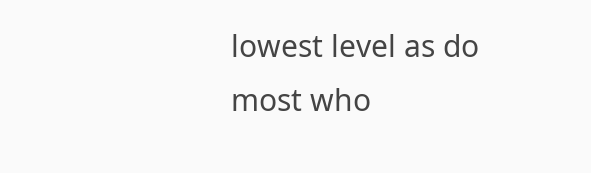lowest level as do most who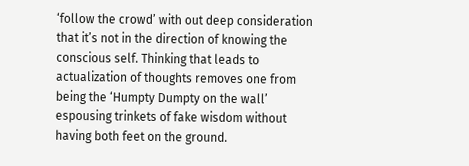‘follow the crowd’ with out deep consideration that it’s not in the direction of knowing the conscious self. Thinking that leads to actualization of thoughts removes one from being the ‘Humpty Dumpty on the wall’ espousing trinkets of fake wisdom without having both feet on the ground.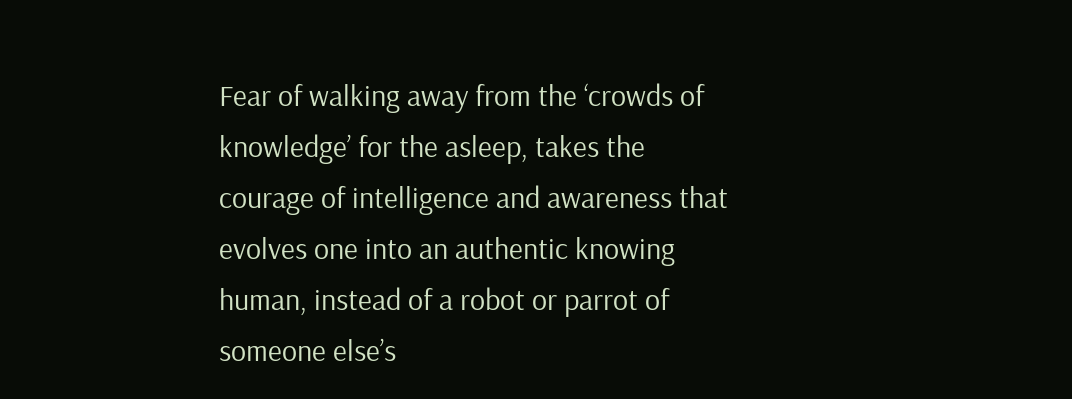Fear of walking away from the ‘crowds of knowledge’ for the asleep, takes the courage of intelligence and awareness that evolves one into an authentic knowing human, instead of a robot or parrot of someone else’s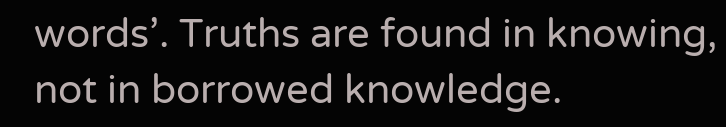words’. Truths are found in knowing, not in borrowed knowledge.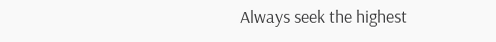Always seek the highest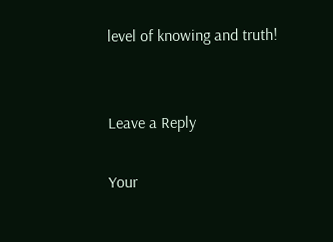level of knowing and truth!


Leave a Reply

Your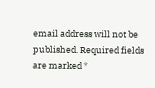email address will not be published. Required fields are marked *